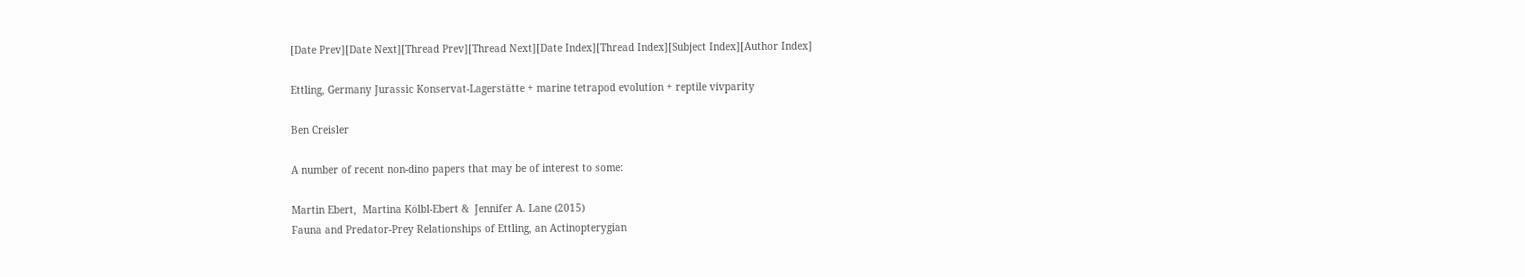[Date Prev][Date Next][Thread Prev][Thread Next][Date Index][Thread Index][Subject Index][Author Index]

Ettling, Germany Jurassic Konservat-Lagerstätte + marine tetrapod evolution + reptile vivparity

Ben Creisler

A number of recent non-dino papers that may be of interest to some:

Martin Ebert,  Martina Kölbl-Ebert &  Jennifer A. Lane (2015)
Fauna and Predator-Prey Relationships of Ettling, an Actinopterygian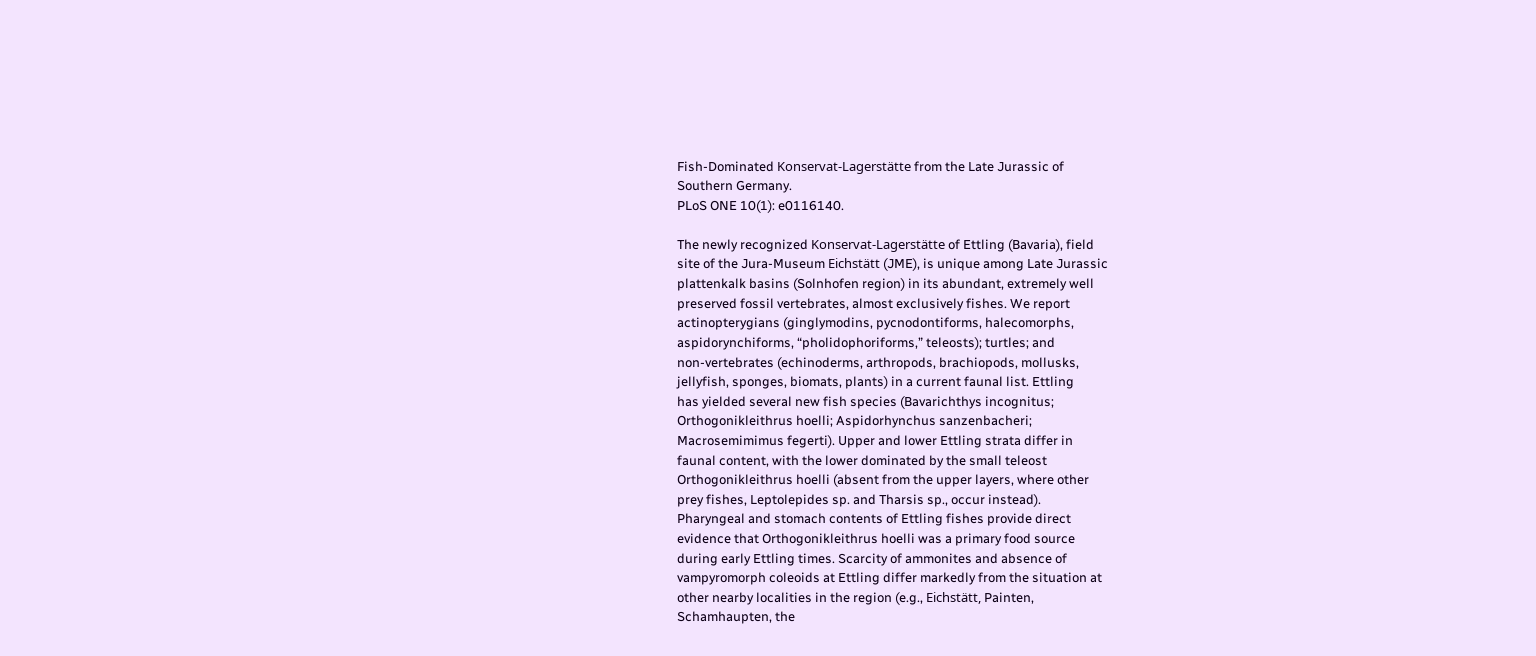Fish-Dominated Konservat-Lagerstätte from the Late Jurassic of
Southern Germany.
PLoS ONE 10(1): e0116140.

The newly recognized Konservat-Lagerstätte of Ettling (Bavaria), field
site of the Jura-Museum Eichstätt (JME), is unique among Late Jurassic
plattenkalk basins (Solnhofen region) in its abundant, extremely well
preserved fossil vertebrates, almost exclusively fishes. We report
actinopterygians (ginglymodins, pycnodontiforms, halecomorphs,
aspidorynchiforms, “pholidophoriforms,” teleosts); turtles; and
non-vertebrates (echinoderms, arthropods, brachiopods, mollusks,
jellyfish, sponges, biomats, plants) in a current faunal list. Ettling
has yielded several new fish species (Bavarichthys incognitus;
Orthogonikleithrus hoelli; Aspidorhynchus sanzenbacheri;
Macrosemimimus fegerti). Upper and lower Ettling strata differ in
faunal content, with the lower dominated by the small teleost
Orthogonikleithrus hoelli (absent from the upper layers, where other
prey fishes, Leptolepides sp. and Tharsis sp., occur instead).
Pharyngeal and stomach contents of Ettling fishes provide direct
evidence that Orthogonikleithrus hoelli was a primary food source
during early Ettling times. Scarcity of ammonites and absence of
vampyromorph coleoids at Ettling differ markedly from the situation at
other nearby localities in the region (e.g., Eichstätt, Painten,
Schamhaupten, the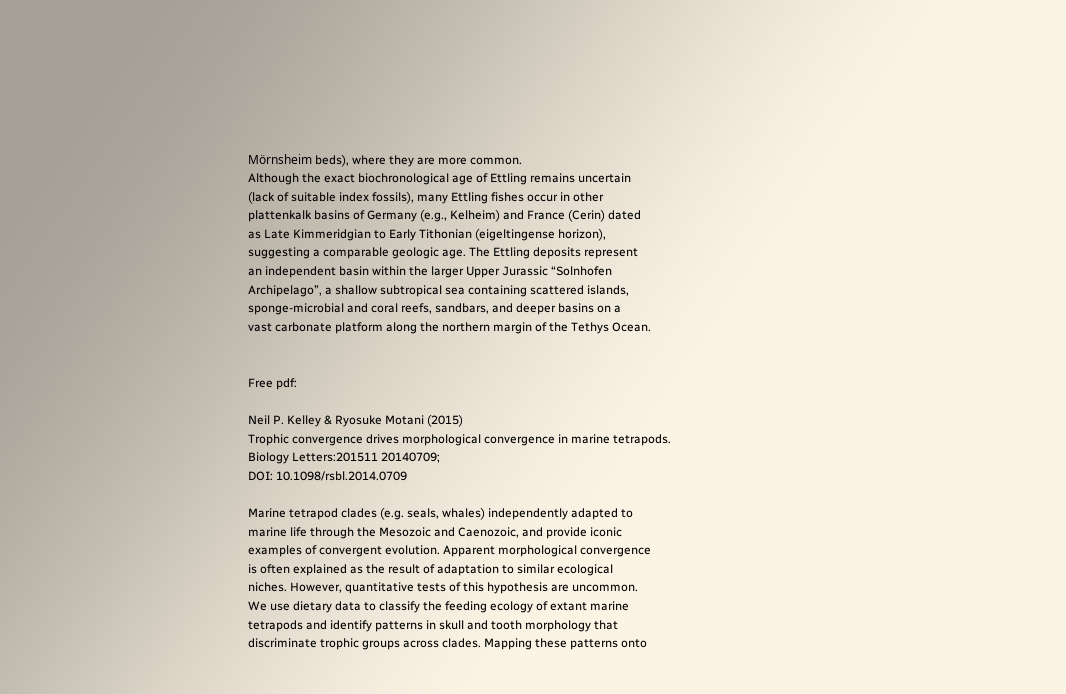Mörnsheim beds), where they are more common.
Although the exact biochronological age of Ettling remains uncertain
(lack of suitable index fossils), many Ettling fishes occur in other
plattenkalk basins of Germany (e.g., Kelheim) and France (Cerin) dated
as Late Kimmeridgian to Early Tithonian (eigeltingense horizon),
suggesting a comparable geologic age. The Ettling deposits represent
an independent basin within the larger Upper Jurassic “Solnhofen
Archipelago”, a shallow subtropical sea containing scattered islands,
sponge-microbial and coral reefs, sandbars, and deeper basins on a
vast carbonate platform along the northern margin of the Tethys Ocean.


Free pdf:

Neil P. Kelley & Ryosuke Motani (2015)
Trophic convergence drives morphological convergence in marine tetrapods.
Biology Letters:201511 20140709;
DOI: 10.1098/rsbl.2014.0709

Marine tetrapod clades (e.g. seals, whales) independently adapted to
marine life through the Mesozoic and Caenozoic, and provide iconic
examples of convergent evolution. Apparent morphological convergence
is often explained as the result of adaptation to similar ecological
niches. However, quantitative tests of this hypothesis are uncommon.
We use dietary data to classify the feeding ecology of extant marine
tetrapods and identify patterns in skull and tooth morphology that
discriminate trophic groups across clades. Mapping these patterns onto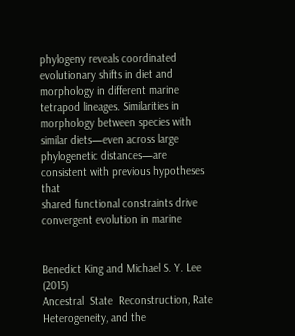phylogeny reveals coordinated evolutionary shifts in diet and
morphology in different marine tetrapod lineages. Similarities in
morphology between species with similar diets—even across large
phylogenetic distances—are consistent with previous hypotheses that
shared functional constraints drive convergent evolution in marine


Benedict King and Michael S. Y. Lee (2015)
Ancestral  State  Reconstruction, Rate Heterogeneity, and the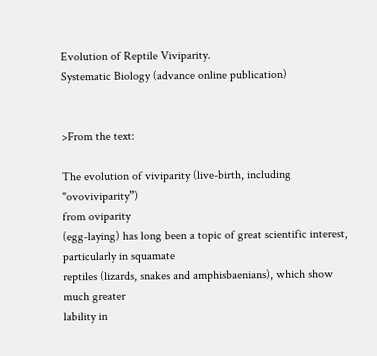Evolution of Reptile Viviparity.
Systematic Biology (advance online publication)


>From the text:

The evolution of viviparity (live-birth, including "ovoviviparity”)
from oviparity
(egg-laying) has long been a topic of great scientific interest,
particularly in squamate
reptiles (lizards, snakes and amphisbaenians), which show much greater
lability in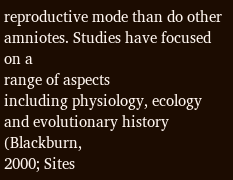reproductive mode than do other amniotes. Studies have focused on a
range of aspects
including physiology, ecology and evolutionary history (Blackburn,
2000; Sites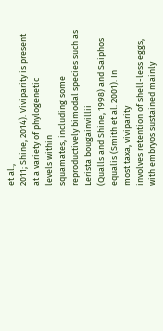et al.,
2011; Shine, 2014). Viviparity is present at a variety of phylogenetic
levels within
squamates, including some reproductively bimodal species such as
Lerista bougainvillii
(Qualls and Shine, 1998) and Saiphos equalis (Smith et al. 2001). In
most taxa, viviparity
involves retention of shell-less eggs, with embryos sustained mainly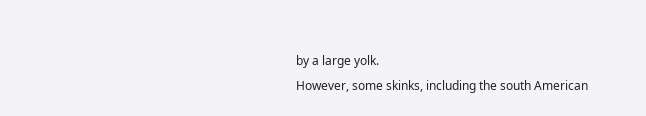by a large yolk.
However, some skinks, including the south American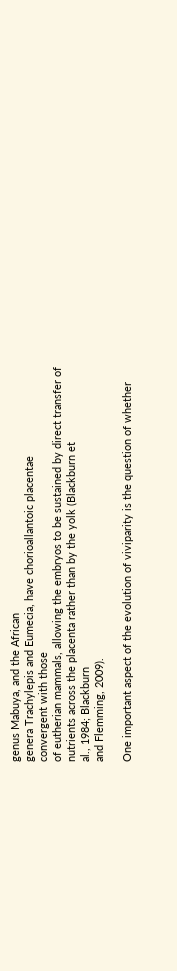genus Mabuya, and the African
genera Trachylepis and Eumecia, have chorioallantoic placentae
convergent with those
of eutherian mammals, allowing the embryos to be sustained by direct transfer of
nutrients across the placenta rather than by the yolk (Blackburn et
al., 1984; Blackburn
and Flemming, 2009).

One important aspect of the evolution of viviparity is the question of whether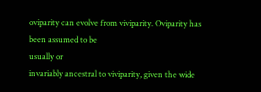oviparity can evolve from viviparity. Oviparity has been assumed to be
usually or
invariably ancestral to viviparity, given the wide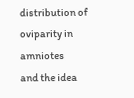distribution of
oviparity in amniotes
and the idea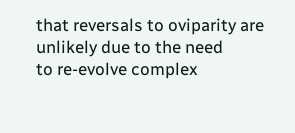that reversals to oviparity are unlikely due to the need
to re-evolve complex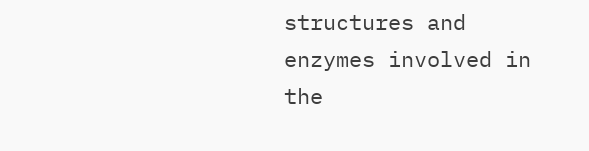structures and enzymes involved in the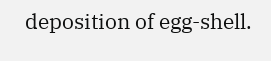deposition of egg-shell.